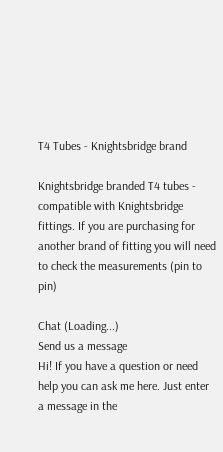T4 Tubes - Knightsbridge brand

Knightsbridge branded T4 tubes - compatible with Knightsbridge fittings. If you are purchasing for another brand of fitting you will need to check the measurements (pin to pin)

Chat (Loading...)
Send us a message
Hi! If you have a question or need help you can ask me here. Just enter a message in the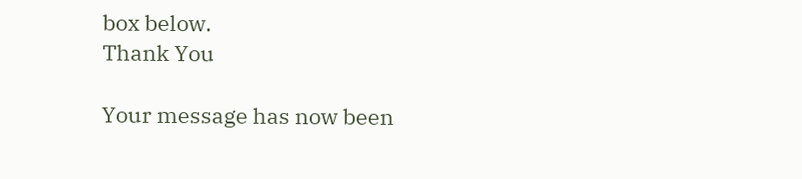box below.
Thank You

Your message has now been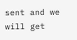sent and we will get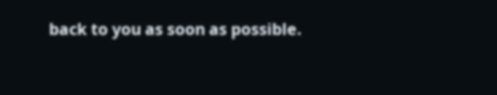back to you as soon as possible.